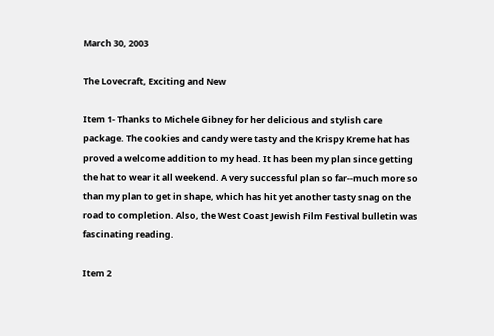March 30, 2003

The Lovecraft, Exciting and New

Item 1- Thanks to Michele Gibney for her delicious and stylish care package. The cookies and candy were tasty and the Krispy Kreme hat has proved a welcome addition to my head. It has been my plan since getting the hat to wear it all weekend. A very successful plan so far--much more so than my plan to get in shape, which has hit yet another tasty snag on the road to completion. Also, the West Coast Jewish Film Festival bulletin was fascinating reading.

Item 2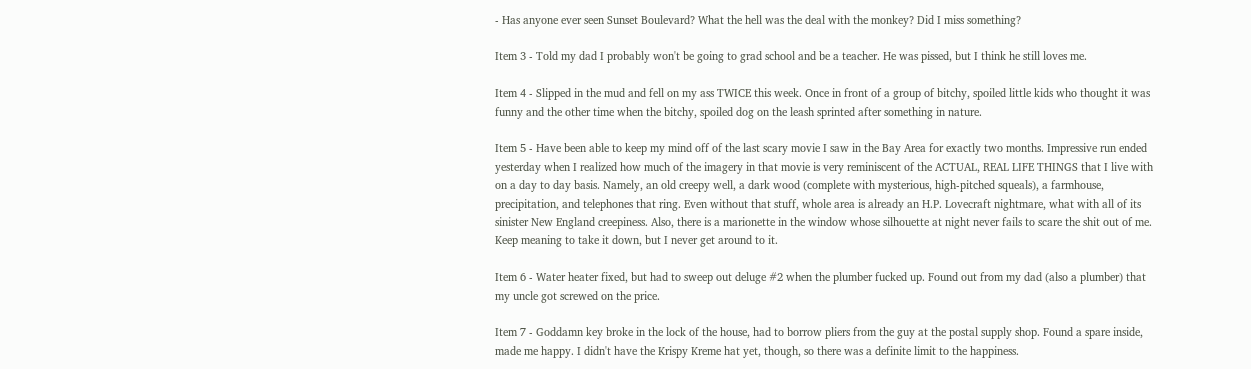- Has anyone ever seen Sunset Boulevard? What the hell was the deal with the monkey? Did I miss something?

Item 3 - Told my dad I probably won't be going to grad school and be a teacher. He was pissed, but I think he still loves me.

Item 4 - Slipped in the mud and fell on my ass TWICE this week. Once in front of a group of bitchy, spoiled little kids who thought it was funny and the other time when the bitchy, spoiled dog on the leash sprinted after something in nature.

Item 5 - Have been able to keep my mind off of the last scary movie I saw in the Bay Area for exactly two months. Impressive run ended yesterday when I realized how much of the imagery in that movie is very reminiscent of the ACTUAL, REAL LIFE THINGS that I live with on a day to day basis. Namely, an old creepy well, a dark wood (complete with mysterious, high-pitched squeals), a farmhouse, precipitation, and telephones that ring. Even without that stuff, whole area is already an H.P. Lovecraft nightmare, what with all of its sinister New England creepiness. Also, there is a marionette in the window whose silhouette at night never fails to scare the shit out of me. Keep meaning to take it down, but I never get around to it.

Item 6 - Water heater fixed, but had to sweep out deluge #2 when the plumber fucked up. Found out from my dad (also a plumber) that my uncle got screwed on the price.

Item 7 - Goddamn key broke in the lock of the house, had to borrow pliers from the guy at the postal supply shop. Found a spare inside, made me happy. I didn't have the Krispy Kreme hat yet, though, so there was a definite limit to the happiness.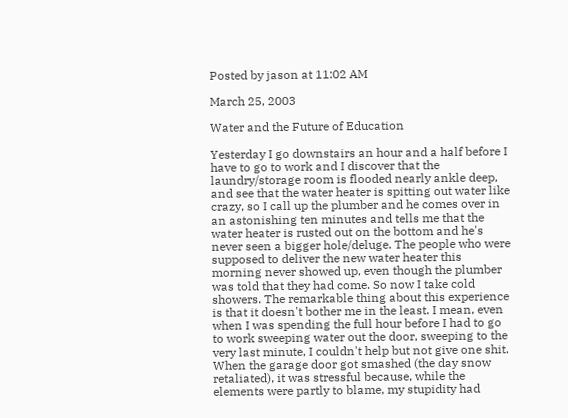Posted by jason at 11:02 AM

March 25, 2003

Water and the Future of Education

Yesterday I go downstairs an hour and a half before I have to go to work and I discover that the laundry/storage room is flooded nearly ankle deep, and see that the water heater is spitting out water like crazy, so I call up the plumber and he comes over in an astonishing ten minutes and tells me that the water heater is rusted out on the bottom and he's never seen a bigger hole/deluge. The people who were supposed to deliver the new water heater this morning never showed up, even though the plumber was told that they had come. So now I take cold showers. The remarkable thing about this experience is that it doesn't bother me in the least. I mean, even when I was spending the full hour before I had to go to work sweeping water out the door, sweeping to the very last minute, I couldn't help but not give one shit. When the garage door got smashed (the day snow retaliated), it was stressful because, while the elements were partly to blame, my stupidity had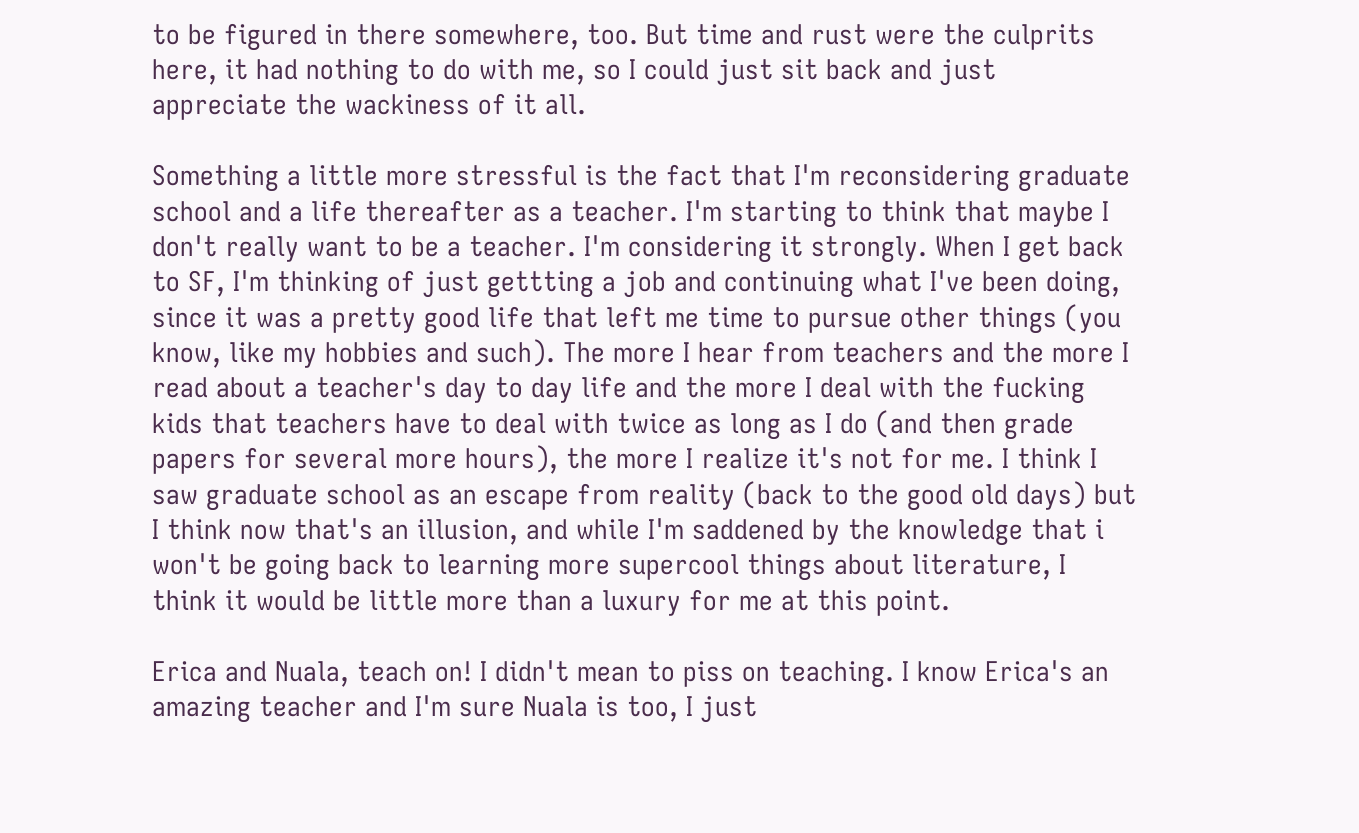to be figured in there somewhere, too. But time and rust were the culprits here, it had nothing to do with me, so I could just sit back and just appreciate the wackiness of it all.

Something a little more stressful is the fact that I'm reconsidering graduate school and a life thereafter as a teacher. I'm starting to think that maybe I don't really want to be a teacher. I'm considering it strongly. When I get back to SF, I'm thinking of just gettting a job and continuing what I've been doing, since it was a pretty good life that left me time to pursue other things (you know, like my hobbies and such). The more I hear from teachers and the more I read about a teacher's day to day life and the more I deal with the fucking kids that teachers have to deal with twice as long as I do (and then grade papers for several more hours), the more I realize it's not for me. I think I saw graduate school as an escape from reality (back to the good old days) but I think now that's an illusion, and while I'm saddened by the knowledge that i won't be going back to learning more supercool things about literature, I think it would be little more than a luxury for me at this point.

Erica and Nuala, teach on! I didn't mean to piss on teaching. I know Erica's an amazing teacher and I'm sure Nuala is too, I just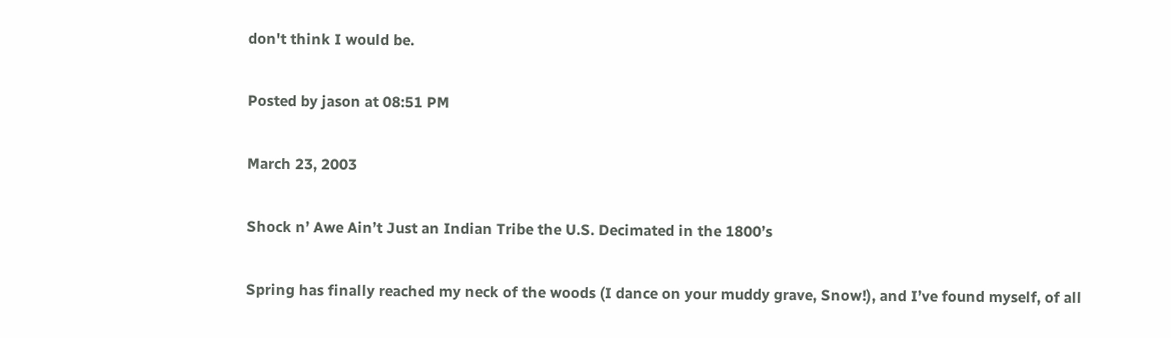don't think I would be.

Posted by jason at 08:51 PM

March 23, 2003

Shock n’ Awe Ain’t Just an Indian Tribe the U.S. Decimated in the 1800’s

Spring has finally reached my neck of the woods (I dance on your muddy grave, Snow!), and I’ve found myself, of all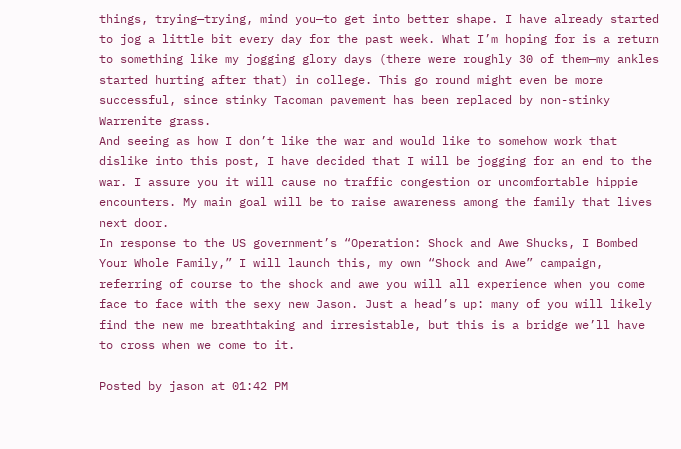things, trying—trying, mind you—to get into better shape. I have already started to jog a little bit every day for the past week. What I’m hoping for is a return to something like my jogging glory days (there were roughly 30 of them—my ankles started hurting after that) in college. This go round might even be more successful, since stinky Tacoman pavement has been replaced by non-stinky Warrenite grass.
And seeing as how I don’t like the war and would like to somehow work that dislike into this post, I have decided that I will be jogging for an end to the war. I assure you it will cause no traffic congestion or uncomfortable hippie encounters. My main goal will be to raise awareness among the family that lives next door.
In response to the US government’s “Operation: Shock and Awe Shucks, I Bombed Your Whole Family,” I will launch this, my own “Shock and Awe” campaign, referring of course to the shock and awe you will all experience when you come face to face with the sexy new Jason. Just a head’s up: many of you will likely find the new me breathtaking and irresistable, but this is a bridge we’ll have to cross when we come to it.

Posted by jason at 01:42 PM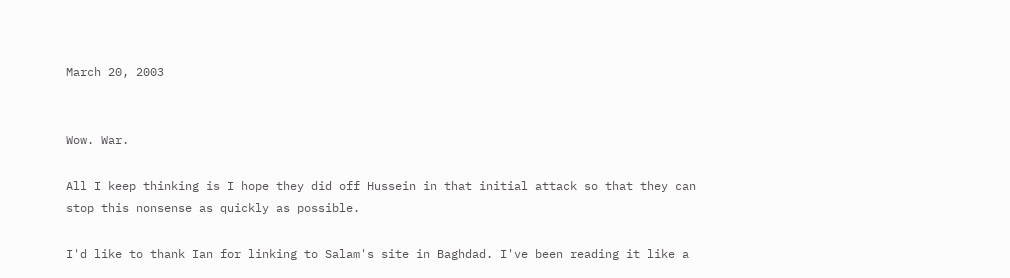March 20, 2003


Wow. War.

All I keep thinking is I hope they did off Hussein in that initial attack so that they can stop this nonsense as quickly as possible.

I'd like to thank Ian for linking to Salam's site in Baghdad. I've been reading it like a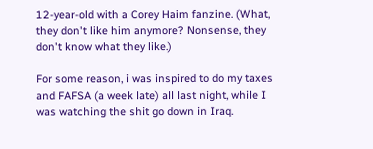12-year-old with a Corey Haim fanzine. (What, they don't like him anymore? Nonsense, they don't know what they like.)

For some reason, i was inspired to do my taxes and FAFSA (a week late) all last night, while I was watching the shit go down in Iraq.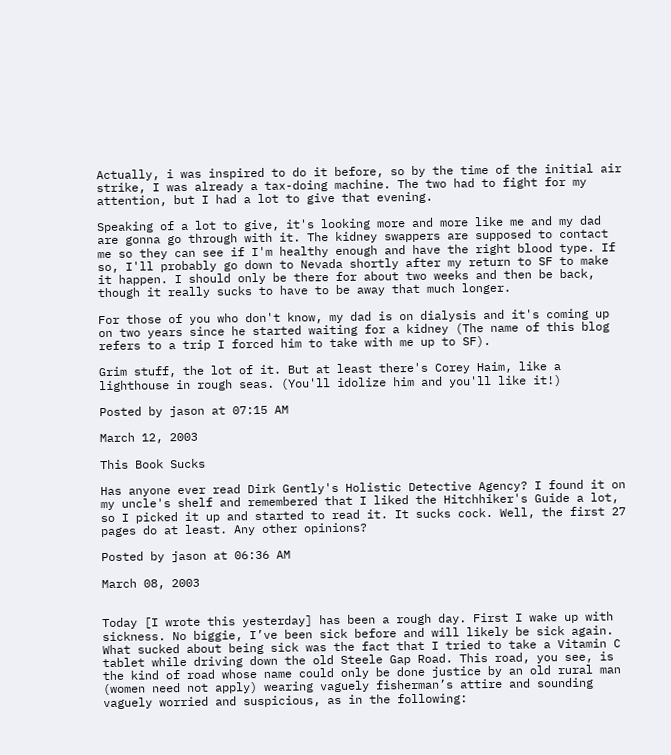Actually, i was inspired to do it before, so by the time of the initial air strike, I was already a tax-doing machine. The two had to fight for my attention, but I had a lot to give that evening.

Speaking of a lot to give, it's looking more and more like me and my dad are gonna go through with it. The kidney swappers are supposed to contact me so they can see if I'm healthy enough and have the right blood type. If so, I'll probably go down to Nevada shortly after my return to SF to make it happen. I should only be there for about two weeks and then be back, though it really sucks to have to be away that much longer.

For those of you who don't know, my dad is on dialysis and it's coming up on two years since he started waiting for a kidney (The name of this blog refers to a trip I forced him to take with me up to SF).

Grim stuff, the lot of it. But at least there's Corey Haim, like a lighthouse in rough seas. (You'll idolize him and you'll like it!)

Posted by jason at 07:15 AM

March 12, 2003

This Book Sucks

Has anyone ever read Dirk Gently's Holistic Detective Agency? I found it on my uncle's shelf and remembered that I liked the Hitchhiker's Guide a lot, so I picked it up and started to read it. It sucks cock. Well, the first 27 pages do at least. Any other opinions?

Posted by jason at 06:36 AM

March 08, 2003


Today [I wrote this yesterday] has been a rough day. First I wake up with sickness. No biggie, I’ve been sick before and will likely be sick again. What sucked about being sick was the fact that I tried to take a Vitamin C tablet while driving down the old Steele Gap Road. This road, you see, is the kind of road whose name could only be done justice by an old rural man (women need not apply) wearing vaguely fisherman’s attire and sounding vaguely worried and suspicious, as in the following: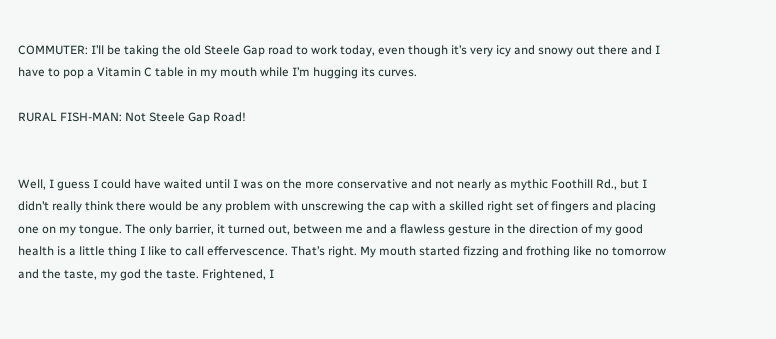COMMUTER: I’ll be taking the old Steele Gap road to work today, even though it’s very icy and snowy out there and I have to pop a Vitamin C table in my mouth while I’m hugging its curves.

RURAL FISH-MAN: Not Steele Gap Road!


Well, I guess I could have waited until I was on the more conservative and not nearly as mythic Foothill Rd., but I didn’t really think there would be any problem with unscrewing the cap with a skilled right set of fingers and placing one on my tongue. The only barrier, it turned out, between me and a flawless gesture in the direction of my good health is a little thing I like to call effervescence. That’s right. My mouth started fizzing and frothing like no tomorrow and the taste, my god the taste. Frightened, I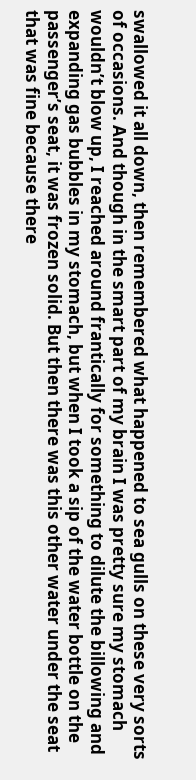swallowed it all down, then remembered what happened to sea gulls on these very sorts of occasions. And though in the smart part of my brain I was pretty sure my stomach wouldn’t blow up, I reached around frantically for something to dilute the billowing and expanding gas bubbles in my stomach, but when I took a sip of the water bottle on the passenger’s seat, it was frozen solid. But then there was this other water under the seat that was fine because there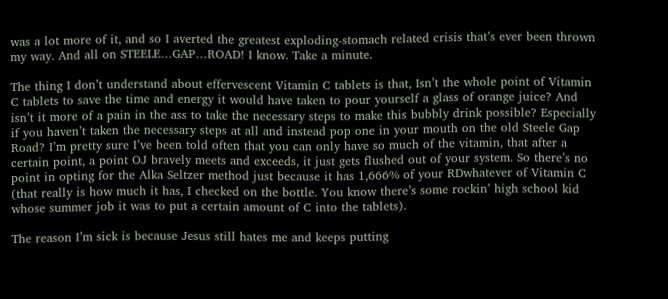was a lot more of it, and so I averted the greatest exploding-stomach related crisis that’s ever been thrown my way. And all on STEELE…GAP…ROAD! I know. Take a minute.

The thing I don’t understand about effervescent Vitamin C tablets is that, Isn’t the whole point of Vitamin C tablets to save the time and energy it would have taken to pour yourself a glass of orange juice? And isn’t it more of a pain in the ass to take the necessary steps to make this bubbly drink possible? Especially if you haven’t taken the necessary steps at all and instead pop one in your mouth on the old Steele Gap Road? I’m pretty sure I’ve been told often that you can only have so much of the vitamin, that after a certain point, a point OJ bravely meets and exceeds, it just gets flushed out of your system. So there’s no point in opting for the Alka Seltzer method just because it has 1,666% of your RDwhatever of Vitamin C (that really is how much it has, I checked on the bottle. You know there’s some rockin’ high school kid whose summer job it was to put a certain amount of C into the tablets).

The reason I’m sick is because Jesus still hates me and keeps putting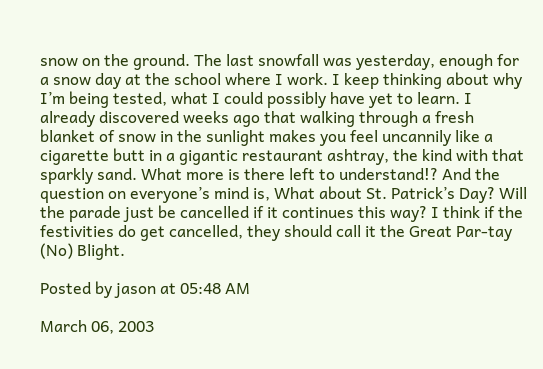snow on the ground. The last snowfall was yesterday, enough for a snow day at the school where I work. I keep thinking about why I’m being tested, what I could possibly have yet to learn. I already discovered weeks ago that walking through a fresh blanket of snow in the sunlight makes you feel uncannily like a cigarette butt in a gigantic restaurant ashtray, the kind with that sparkly sand. What more is there left to understand!? And the question on everyone’s mind is, What about St. Patrick’s Day? Will the parade just be cancelled if it continues this way? I think if the festivities do get cancelled, they should call it the Great Par-tay (No) Blight.

Posted by jason at 05:48 AM

March 06, 2003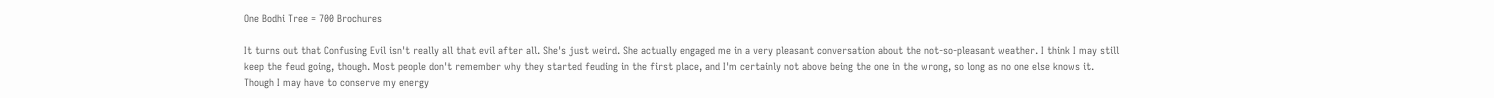One Bodhi Tree = 700 Brochures

It turns out that Confusing Evil isn't really all that evil after all. She's just weird. She actually engaged me in a very pleasant conversation about the not-so-pleasant weather. I think I may still keep the feud going, though. Most people don't remember why they started feuding in the first place, and I'm certainly not above being the one in the wrong, so long as no one else knows it. Though I may have to conserve my energy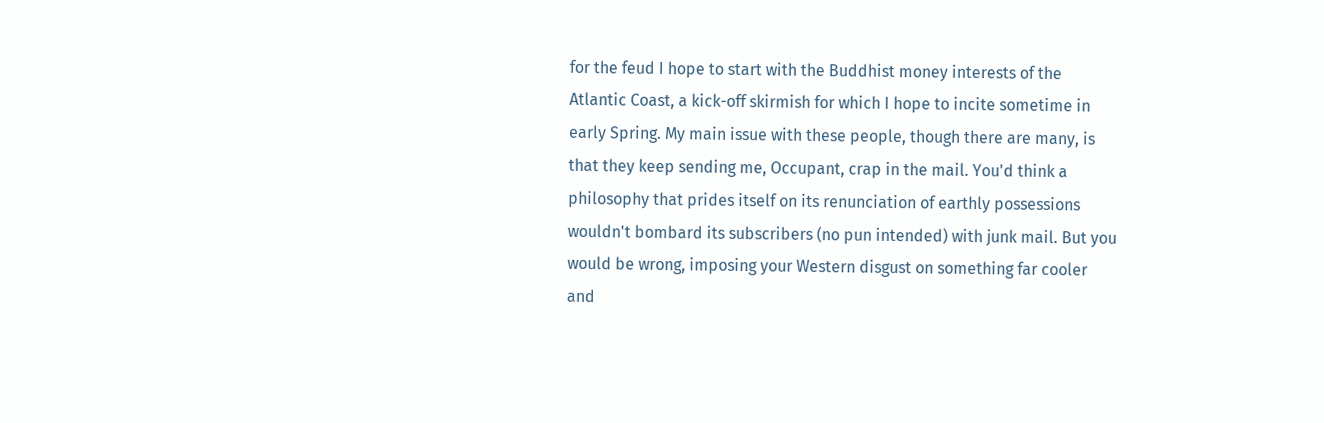for the feud I hope to start with the Buddhist money interests of the Atlantic Coast, a kick-off skirmish for which I hope to incite sometime in early Spring. My main issue with these people, though there are many, is that they keep sending me, Occupant, crap in the mail. You'd think a philosophy that prides itself on its renunciation of earthly possessions wouldn't bombard its subscribers (no pun intended) with junk mail. But you would be wrong, imposing your Western disgust on something far cooler and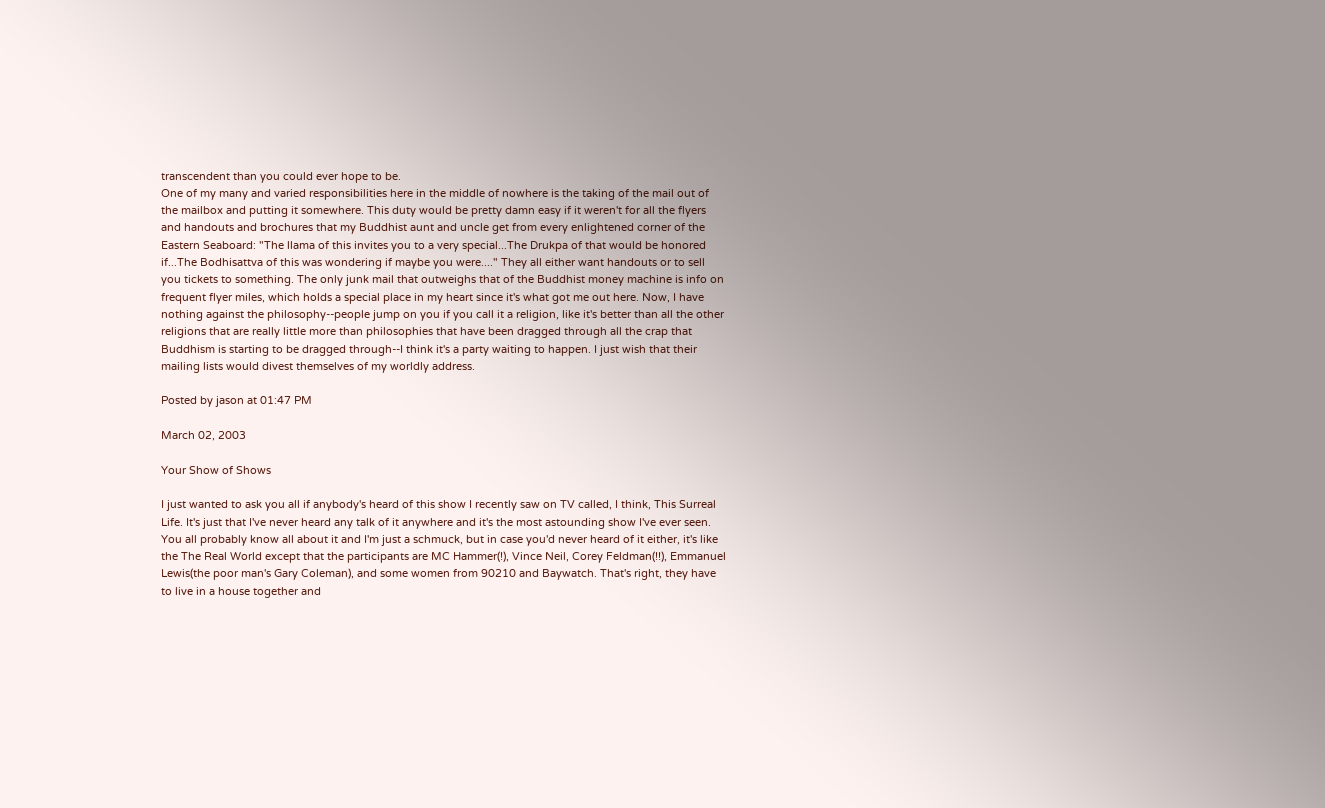transcendent than you could ever hope to be.
One of my many and varied responsibilities here in the middle of nowhere is the taking of the mail out of the mailbox and putting it somewhere. This duty would be pretty damn easy if it weren't for all the flyers and handouts and brochures that my Buddhist aunt and uncle get from every enlightened corner of the Eastern Seaboard: "The llama of this invites you to a very special...The Drukpa of that would be honored if...The Bodhisattva of this was wondering if maybe you were...." They all either want handouts or to sell you tickets to something. The only junk mail that outweighs that of the Buddhist money machine is info on frequent flyer miles, which holds a special place in my heart since it's what got me out here. Now, I have nothing against the philosophy--people jump on you if you call it a religion, like it's better than all the other religions that are really little more than philosophies that have been dragged through all the crap that Buddhism is starting to be dragged through--I think it's a party waiting to happen. I just wish that their mailing lists would divest themselves of my worldly address.

Posted by jason at 01:47 PM

March 02, 2003

Your Show of Shows

I just wanted to ask you all if anybody's heard of this show I recently saw on TV called, I think, This Surreal Life. It's just that I've never heard any talk of it anywhere and it's the most astounding show I've ever seen. You all probably know all about it and I'm just a schmuck, but in case you'd never heard of it either, it's like the The Real World except that the participants are MC Hammer(!), Vince Neil, Corey Feldman(!!), Emmanuel Lewis(the poor man's Gary Coleman), and some women from 90210 and Baywatch. That's right, they have to live in a house together and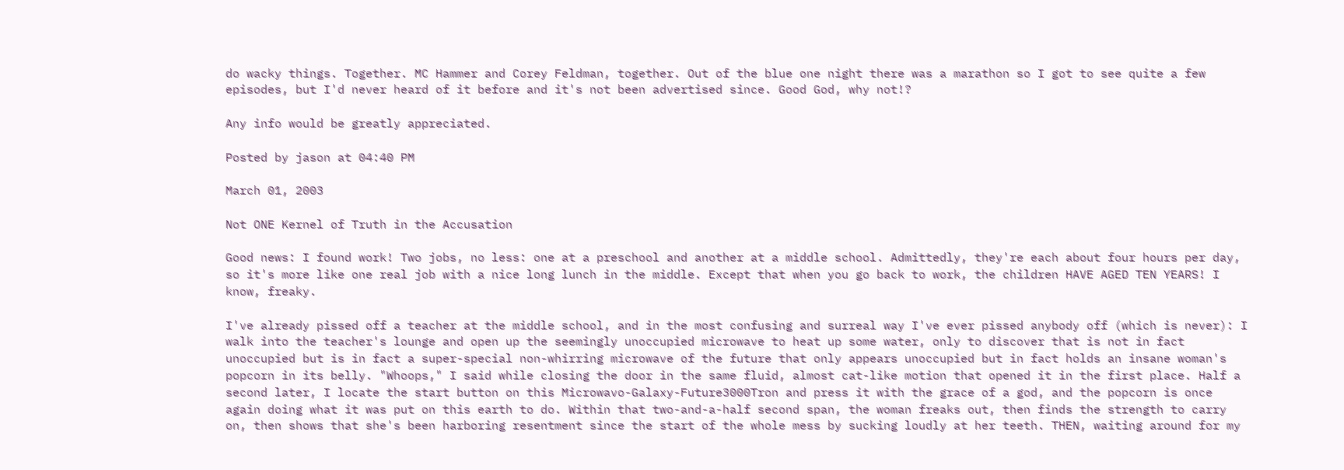do wacky things. Together. MC Hammer and Corey Feldman, together. Out of the blue one night there was a marathon so I got to see quite a few episodes, but I'd never heard of it before and it's not been advertised since. Good God, why not!?

Any info would be greatly appreciated.

Posted by jason at 04:40 PM

March 01, 2003

Not ONE Kernel of Truth in the Accusation

Good news: I found work! Two jobs, no less: one at a preschool and another at a middle school. Admittedly, they're each about four hours per day, so it's more like one real job with a nice long lunch in the middle. Except that when you go back to work, the children HAVE AGED TEN YEARS! I know, freaky.

I've already pissed off a teacher at the middle school, and in the most confusing and surreal way I've ever pissed anybody off (which is never): I walk into the teacher's lounge and open up the seemingly unoccupied microwave to heat up some water, only to discover that is not in fact unoccupied but is in fact a super-special non-whirring microwave of the future that only appears unoccupied but in fact holds an insane woman's popcorn in its belly. "Whoops," I said while closing the door in the same fluid, almost cat-like motion that opened it in the first place. Half a second later, I locate the start button on this Microwavo-Galaxy-Future3000Tron and press it with the grace of a god, and the popcorn is once again doing what it was put on this earth to do. Within that two-and-a-half second span, the woman freaks out, then finds the strength to carry on, then shows that she's been harboring resentment since the start of the whole mess by sucking loudly at her teeth. THEN, waiting around for my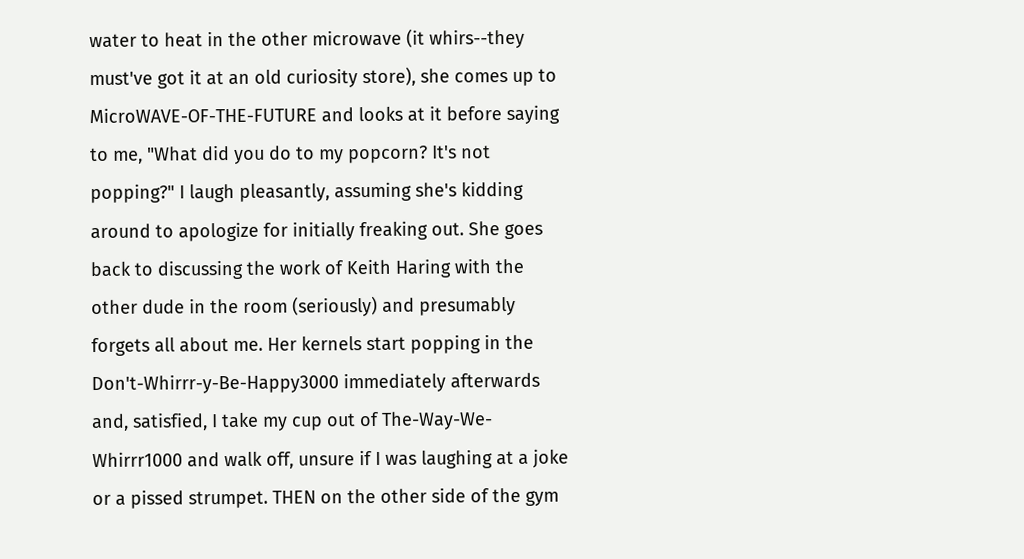water to heat in the other microwave (it whirs--they must've got it at an old curiosity store), she comes up to MicroWAVE-OF-THE-FUTURE and looks at it before saying to me, "What did you do to my popcorn? It's not popping?" I laugh pleasantly, assuming she's kidding around to apologize for initially freaking out. She goes back to discussing the work of Keith Haring with the other dude in the room (seriously) and presumably forgets all about me. Her kernels start popping in the Don't-Whirrr-y-Be-Happy3000 immediately afterwards and, satisfied, I take my cup out of The-Way-We-Whirrr1000 and walk off, unsure if I was laughing at a joke or a pissed strumpet. THEN on the other side of the gym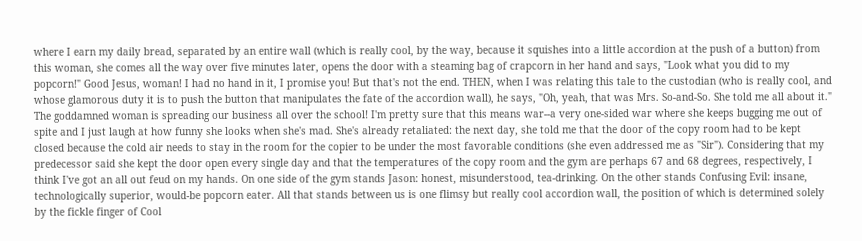where I earn my daily bread, separated by an entire wall (which is really cool, by the way, because it squishes into a little accordion at the push of a button) from this woman, she comes all the way over five minutes later, opens the door with a steaming bag of crapcorn in her hand and says, "Look what you did to my popcorn!" Good Jesus, woman! I had no hand in it, I promise you! But that's not the end. THEN, when I was relating this tale to the custodian (who is really cool, and whose glamorous duty it is to push the button that manipulates the fate of the accordion wall), he says, "Oh, yeah, that was Mrs. So-and-So. She told me all about it." The goddamned woman is spreading our business all over the school! I'm pretty sure that this means war--a very one-sided war where she keeps bugging me out of spite and I just laugh at how funny she looks when she's mad. She's already retaliated: the next day, she told me that the door of the copy room had to be kept closed because the cold air needs to stay in the room for the copier to be under the most favorable conditions (she even addressed me as "Sir"). Considering that my predecessor said she kept the door open every single day and that the temperatures of the copy room and the gym are perhaps 67 and 68 degrees, respectively, I think I've got an all out feud on my hands. On one side of the gym stands Jason: honest, misunderstood, tea-drinking. On the other stands Confusing Evil: insane, technologically superior, would-be popcorn eater. All that stands between us is one flimsy but really cool accordion wall, the position of which is determined solely by the fickle finger of Cool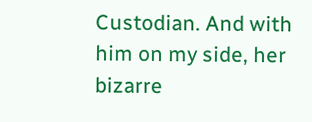Custodian. And with him on my side, her bizarre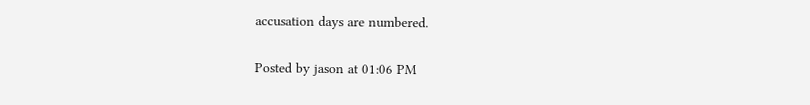accusation days are numbered.

Posted by jason at 01:06 PM